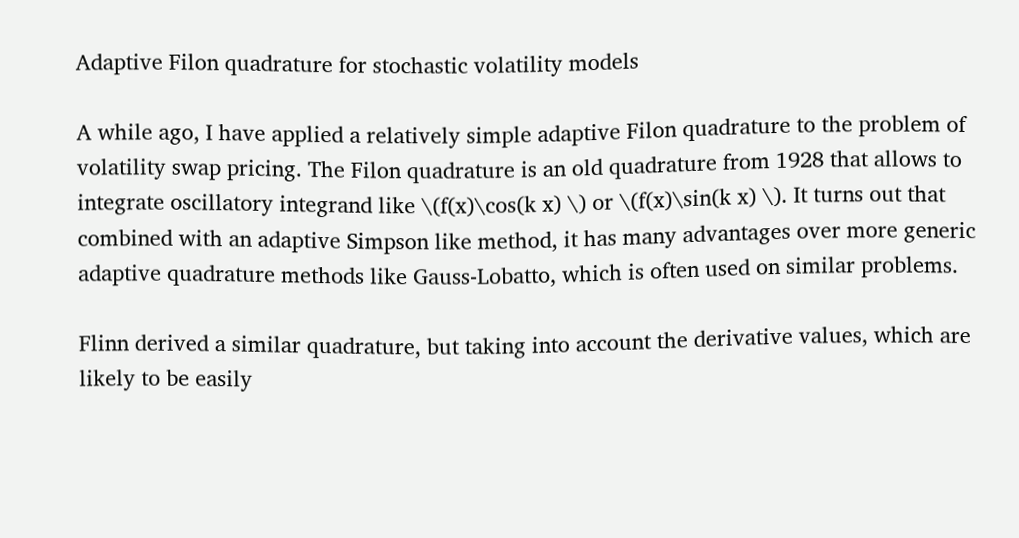Adaptive Filon quadrature for stochastic volatility models

A while ago, I have applied a relatively simple adaptive Filon quadrature to the problem of volatility swap pricing. The Filon quadrature is an old quadrature from 1928 that allows to integrate oscillatory integrand like \(f(x)\cos(k x) \) or \(f(x)\sin(k x) \). It turns out that combined with an adaptive Simpson like method, it has many advantages over more generic adaptive quadrature methods like Gauss-Lobatto, which is often used on similar problems.

Flinn derived a similar quadrature, but taking into account the derivative values, which are likely to be easily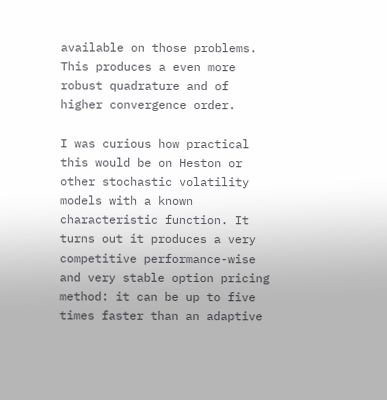available on those problems. This produces a even more robust quadrature and of higher convergence order.

I was curious how practical this would be on Heston or other stochastic volatility models with a known characteristic function. It turns out it produces a very competitive performance-wise and very stable option pricing method: it can be up to five times faster than an adaptive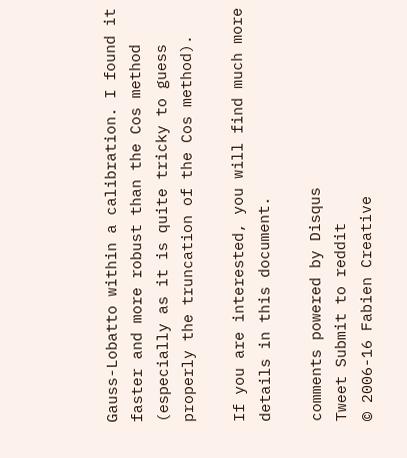Gauss-Lobatto within a calibration. I found it faster and more robust than the Cos method (especially as it is quite tricky to guess properly the truncation of the Cos method).

If you are interested, you will find much more details in this document.

comments powered by Disqus
Tweet Submit to reddit
© 2006-16 Fabien Creative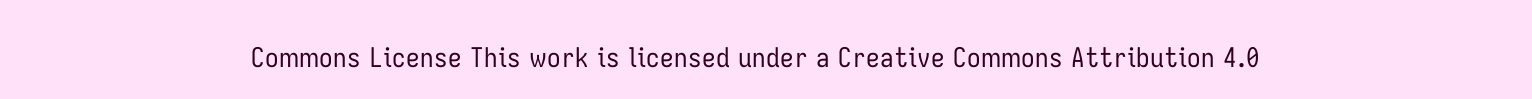Commons License This work is licensed under a Creative Commons Attribution 4.0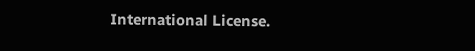International License.